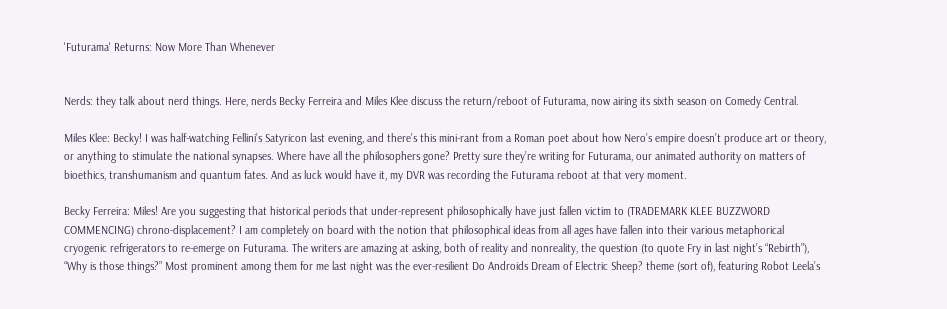'Futurama' Returns: Now More Than Whenever


Nerds: they talk about nerd things. Here, nerds Becky Ferreira and Miles Klee discuss the return/reboot of Futurama, now airing its sixth season on Comedy Central.

Miles Klee: Becky! I was half-watching Fellini’s Satyricon last evening, and there’s this mini-rant from a Roman poet about how Nero’s empire doesn’t produce art or theory, or anything to stimulate the national synapses. Where have all the philosophers gone? Pretty sure they’re writing for Futurama, our animated authority on matters of bioethics, transhumanism and quantum fates. And as luck would have it, my DVR was recording the Futurama reboot at that very moment.

Becky Ferreira: Miles! Are you suggesting that historical periods that under-represent philosophically have just fallen victim to (TRADEMARK KLEE BUZZWORD COMMENCING) chrono-displacement? I am completely on board with the notion that philosophical ideas from all ages have fallen into their various metaphorical cryogenic refrigerators to re-emerge on Futurama. The writers are amazing at asking, both of reality and nonreality, the question (to quote Fry in last night’s “Rebirth”), “Why is those things?” Most prominent among them for me last night was the ever-resilient Do Androids Dream of Electric Sheep? theme (sort of), featuring Robot Leela’s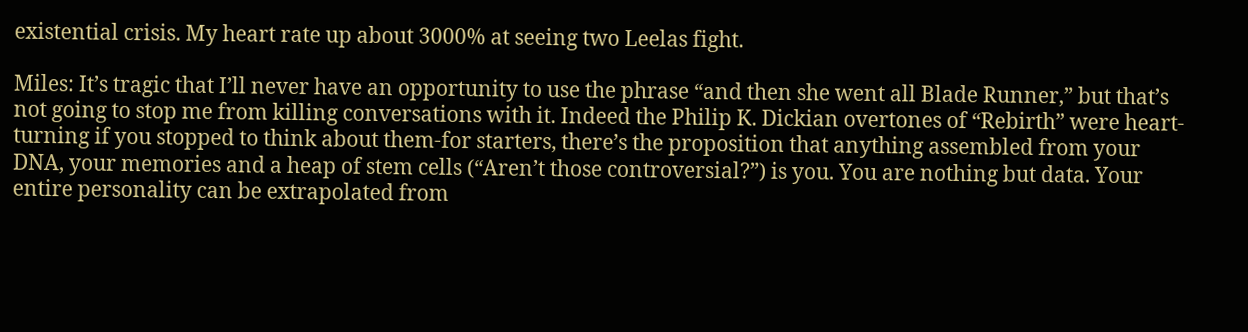existential crisis. My heart rate up about 3000% at seeing two Leelas fight.

Miles: It’s tragic that I’ll never have an opportunity to use the phrase “and then she went all Blade Runner,” but that’s not going to stop me from killing conversations with it. Indeed the Philip K. Dickian overtones of “Rebirth” were heart-turning if you stopped to think about them-for starters, there’s the proposition that anything assembled from your DNA, your memories and a heap of stem cells (“Aren’t those controversial?”) is you. You are nothing but data. Your entire personality can be extrapolated from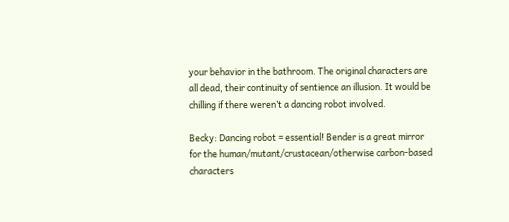your behavior in the bathroom. The original characters are all dead, their continuity of sentience an illusion. It would be chilling if there weren’t a dancing robot involved.

Becky: Dancing robot = essential! Bender is a great mirror for the human/mutant/crustacean/otherwise carbon-based characters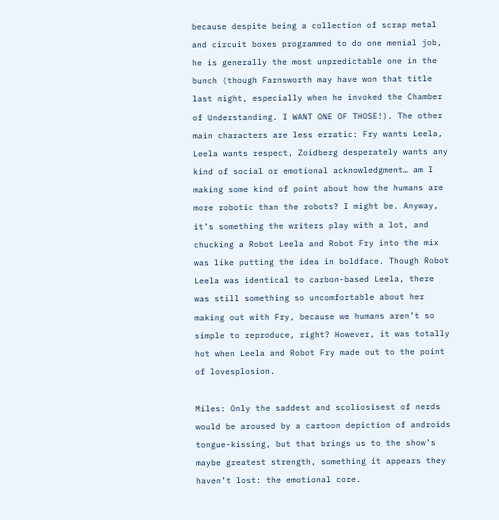because despite being a collection of scrap metal and circuit boxes programmed to do one menial job, he is generally the most unpredictable one in the bunch (though Farnsworth may have won that title last night, especially when he invoked the Chamber of Understanding. I WANT ONE OF THOSE!). The other main characters are less erratic: Fry wants Leela, Leela wants respect, Zoidberg desperately wants any kind of social or emotional acknowledgment… am I making some kind of point about how the humans are more robotic than the robots? I might be. Anyway, it’s something the writers play with a lot, and chucking a Robot Leela and Robot Fry into the mix was like putting the idea in boldface. Though Robot Leela was identical to carbon-based Leela, there was still something so uncomfortable about her making out with Fry, because we humans aren’t so simple to reproduce, right? However, it was totally hot when Leela and Robot Fry made out to the point of lovesplosion.

Miles: Only the saddest and scoliosisest of nerds would be aroused by a cartoon depiction of androids tongue-kissing, but that brings us to the show’s maybe greatest strength, something it appears they haven’t lost: the emotional core.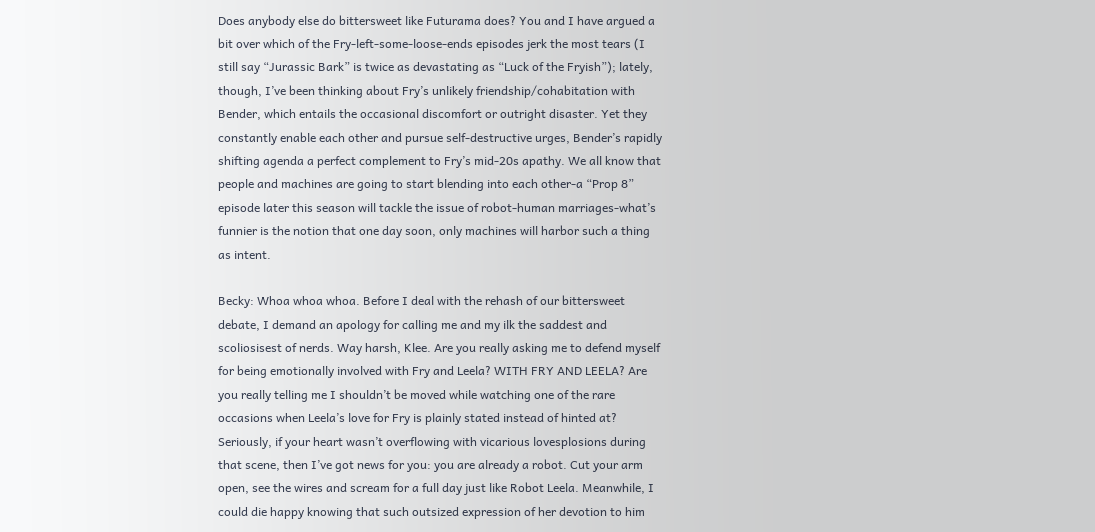Does anybody else do bittersweet like Futurama does? You and I have argued a bit over which of the Fry-left-some-loose-ends episodes jerk the most tears (I still say “Jurassic Bark” is twice as devastating as “Luck of the Fryish”); lately, though, I’ve been thinking about Fry’s unlikely friendship/cohabitation with Bender, which entails the occasional discomfort or outright disaster. Yet they constantly enable each other and pursue self-destructive urges, Bender’s rapidly shifting agenda a perfect complement to Fry’s mid-20s apathy. We all know that people and machines are going to start blending into each other-a “Prop 8” episode later this season will tackle the issue of robot-human marriages-what’s funnier is the notion that one day soon, only machines will harbor such a thing as intent.

Becky: Whoa whoa whoa. Before I deal with the rehash of our bittersweet debate, I demand an apology for calling me and my ilk the saddest and scoliosisest of nerds. Way harsh, Klee. Are you really asking me to defend myself for being emotionally involved with Fry and Leela? WITH FRY AND LEELA? Are you really telling me I shouldn’t be moved while watching one of the rare occasions when Leela’s love for Fry is plainly stated instead of hinted at? Seriously, if your heart wasn’t overflowing with vicarious lovesplosions during that scene, then I’ve got news for you: you are already a robot. Cut your arm open, see the wires and scream for a full day just like Robot Leela. Meanwhile, I could die happy knowing that such outsized expression of her devotion to him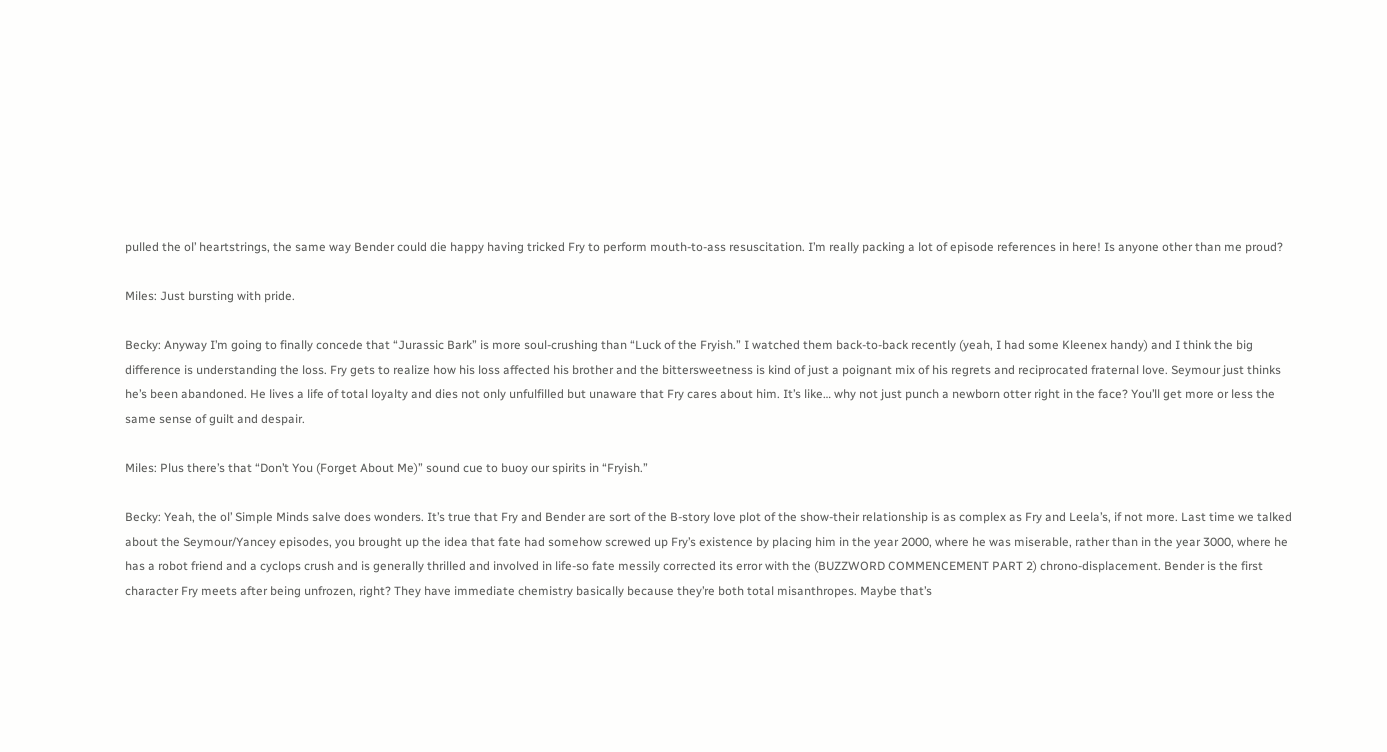pulled the ol’ heartstrings, the same way Bender could die happy having tricked Fry to perform mouth-to-ass resuscitation. I’m really packing a lot of episode references in here! Is anyone other than me proud?

Miles: Just bursting with pride.

Becky: Anyway I’m going to finally concede that “Jurassic Bark” is more soul-crushing than “Luck of the Fryish.” I watched them back-to-back recently (yeah, I had some Kleenex handy) and I think the big difference is understanding the loss. Fry gets to realize how his loss affected his brother and the bittersweetness is kind of just a poignant mix of his regrets and reciprocated fraternal love. Seymour just thinks he’s been abandoned. He lives a life of total loyalty and dies not only unfulfilled but unaware that Fry cares about him. It’s like… why not just punch a newborn otter right in the face? You’ll get more or less the same sense of guilt and despair.

Miles: Plus there’s that “Don’t You (Forget About Me)” sound cue to buoy our spirits in “Fryish.”

Becky: Yeah, the ol’ Simple Minds salve does wonders. It’s true that Fry and Bender are sort of the B-story love plot of the show-their relationship is as complex as Fry and Leela’s, if not more. Last time we talked about the Seymour/Yancey episodes, you brought up the idea that fate had somehow screwed up Fry’s existence by placing him in the year 2000, where he was miserable, rather than in the year 3000, where he has a robot friend and a cyclops crush and is generally thrilled and involved in life-so fate messily corrected its error with the (BUZZWORD COMMENCEMENT PART 2) chrono-displacement. Bender is the first character Fry meets after being unfrozen, right? They have immediate chemistry basically because they’re both total misanthropes. Maybe that’s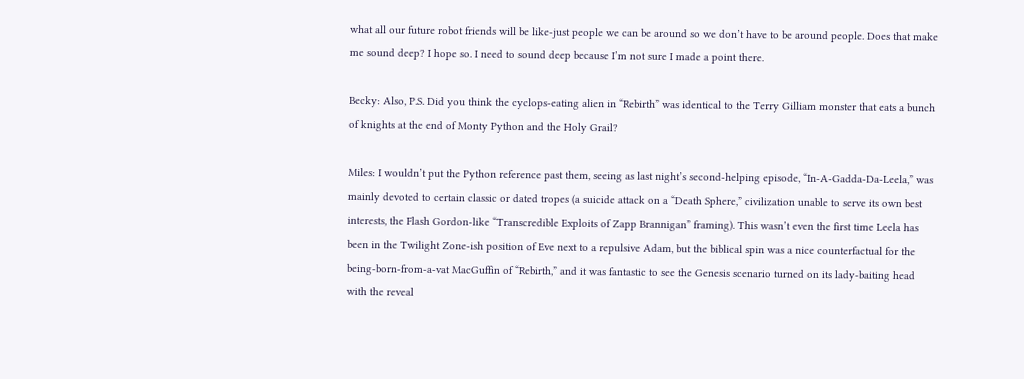what all our future robot friends will be like-just people we can be around so we don’t have to be around people. Does that make me sound deep? I hope so. I need to sound deep because I’m not sure I made a point there.

Becky: Also, P.S. Did you think the cyclops-eating alien in “Rebirth” was identical to the Terry Gilliam monster that eats a bunch of knights at the end of Monty Python and the Holy Grail?

Miles: I wouldn’t put the Python reference past them, seeing as last night’s second-helping episode, “In-A-Gadda-Da-Leela,” was mainly devoted to certain classic or dated tropes (a suicide attack on a “Death Sphere,” civilization unable to serve its own best interests, the Flash Gordon-like “Transcredible Exploits of Zapp Brannigan” framing). This wasn’t even the first time Leela has been in the Twilight Zone-ish position of Eve next to a repulsive Adam, but the biblical spin was a nice counterfactual for the being-born-from-a-vat MacGuffin of “Rebirth,” and it was fantastic to see the Genesis scenario turned on its lady-baiting head with the reveal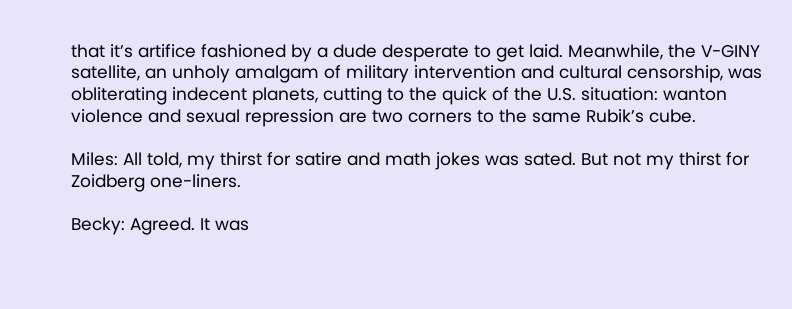that it’s artifice fashioned by a dude desperate to get laid. Meanwhile, the V-GINY satellite, an unholy amalgam of military intervention and cultural censorship, was obliterating indecent planets, cutting to the quick of the U.S. situation: wanton violence and sexual repression are two corners to the same Rubik’s cube.

Miles: All told, my thirst for satire and math jokes was sated. But not my thirst for Zoidberg one-liners.

Becky: Agreed. It was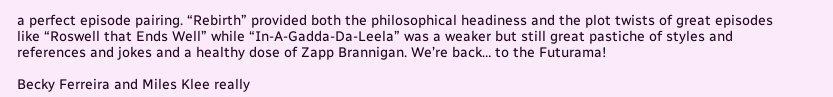a perfect episode pairing. “Rebirth” provided both the philosophical headiness and the plot twists of great episodes like “Roswell that Ends Well” while “In-A-Gadda-Da-Leela” was a weaker but still great pastiche of styles and references and jokes and a healthy dose of Zapp Brannigan. We’re back… to the Futurama!

Becky Ferreira and Miles Klee really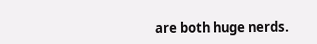are both huge nerds.